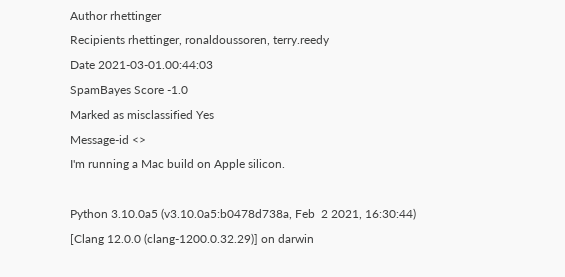Author rhettinger
Recipients rhettinger, ronaldoussoren, terry.reedy
Date 2021-03-01.00:44:03
SpamBayes Score -1.0
Marked as misclassified Yes
Message-id <>
I'm running a Mac build on Apple silicon.

Python 3.10.0a5 (v3.10.0a5:b0478d738a, Feb  2 2021, 16:30:44)
[Clang 12.0.0 (clang-1200.0.32.29)] on darwin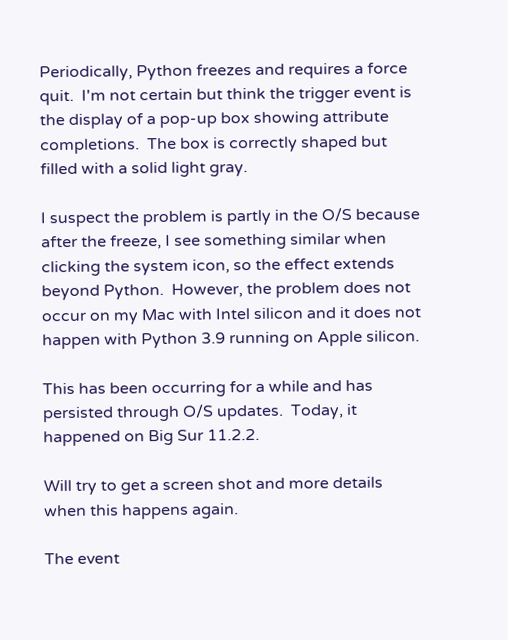Periodically, Python freezes and requires a force quit.  I'm not certain but think the trigger event is the display of a pop-up box showing attribute completions.  The box is correctly shaped but filled with a solid light gray.

I suspect the problem is partly in the O/S because after the freeze, I see something similar when clicking the system icon, so the effect extends beyond Python.  However, the problem does not occur on my Mac with Intel silicon and it does not happen with Python 3.9 running on Apple silicon.

This has been occurring for a while and has persisted through O/S updates.  Today, it happened on Big Sur 11.2.2.

Will try to get a screen shot and more details when this happens again.

The event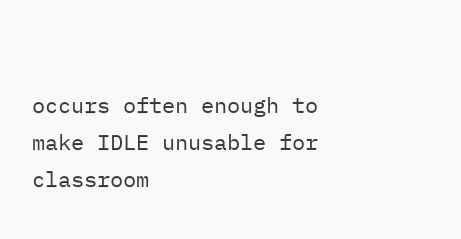occurs often enough to make IDLE unusable for classroom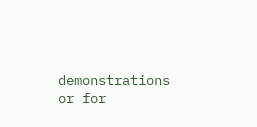demonstrations or for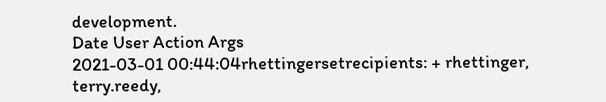development.
Date User Action Args
2021-03-01 00:44:04rhettingersetrecipients: + rhettinger, terry.reedy,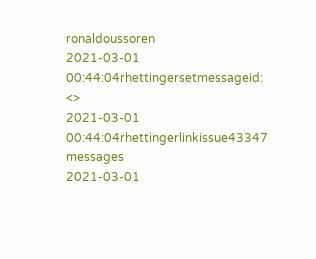ronaldoussoren
2021-03-01 00:44:04rhettingersetmessageid: <>
2021-03-01 00:44:04rhettingerlinkissue43347 messages
2021-03-01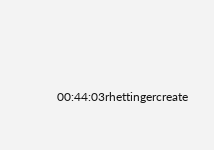00:44:03rhettingercreate